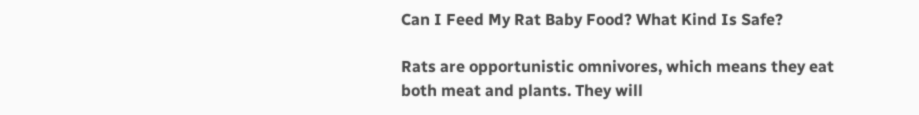Can I Feed My Rat Baby Food? What Kind Is Safe?

Rats are opportunistic omnivores, which means they eat both meat and plants. They will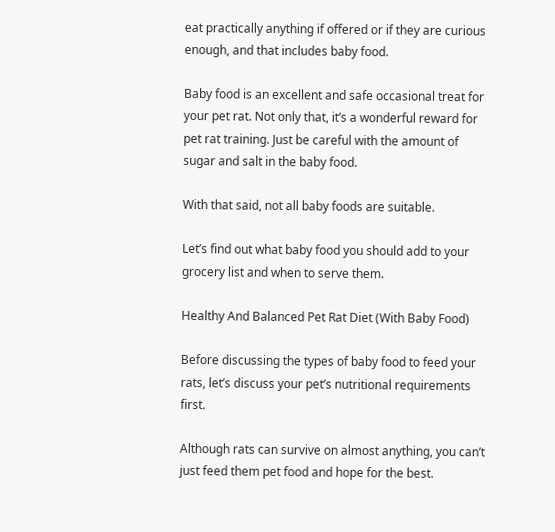eat practically anything if offered or if they are curious enough, and that includes baby food.

Baby food is an excellent and safe occasional treat for your pet rat. Not only that, it’s a wonderful reward for pet rat training. Just be careful with the amount of sugar and salt in the baby food.

With that said, not all baby foods are suitable.

Let’s find out what baby food you should add to your grocery list and when to serve them.

Healthy And Balanced Pet Rat Diet (With Baby Food)

Before discussing the types of baby food to feed your rats, let’s discuss your pet’s nutritional requirements first.

Although rats can survive on almost anything, you can’t just feed them pet food and hope for the best.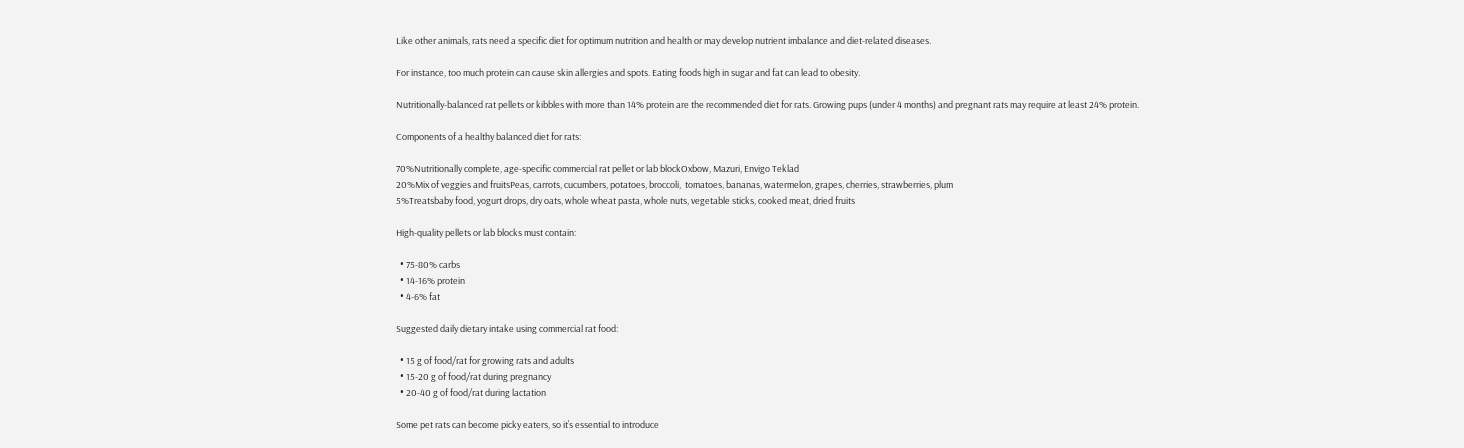Like other animals, rats need a specific diet for optimum nutrition and health or may develop nutrient imbalance and diet-related diseases.

For instance, too much protein can cause skin allergies and spots. Eating foods high in sugar and fat can lead to obesity.

Nutritionally-balanced rat pellets or kibbles with more than 14% protein are the recommended diet for rats. Growing pups (under 4 months) and pregnant rats may require at least 24% protein.

Components of a healthy balanced diet for rats:

70%Nutritionally complete, age-specific commercial rat pellet or lab blockOxbow, Mazuri, Envigo Teklad
20%Mix of veggies and fruitsPeas, carrots, cucumbers, potatoes, broccoli,  tomatoes, bananas, watermelon, grapes, cherries, strawberries, plum
5%Treatsbaby food, yogurt drops, dry oats, whole wheat pasta, whole nuts, vegetable sticks, cooked meat, dried fruits

High-quality pellets or lab blocks must contain:

  • 75-80% carbs
  • 14-16% protein
  • 4-6% fat

Suggested daily dietary intake using commercial rat food:

  • 15 g of food/rat for growing rats and adults
  • 15-20 g of food/rat during pregnancy
  • 20-40 g of food/rat during lactation

Some pet rats can become picky eaters, so it’s essential to introduce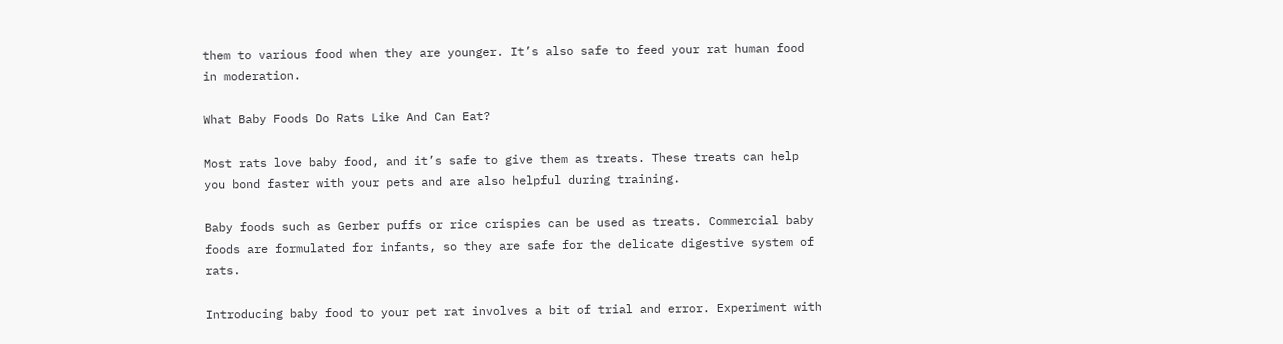them to various food when they are younger. It’s also safe to feed your rat human food in moderation.

What Baby Foods Do Rats Like And Can Eat?

Most rats love baby food, and it’s safe to give them as treats. These treats can help you bond faster with your pets and are also helpful during training.

Baby foods such as Gerber puffs or rice crispies can be used as treats. Commercial baby foods are formulated for infants, so they are safe for the delicate digestive system of rats.

Introducing baby food to your pet rat involves a bit of trial and error. Experiment with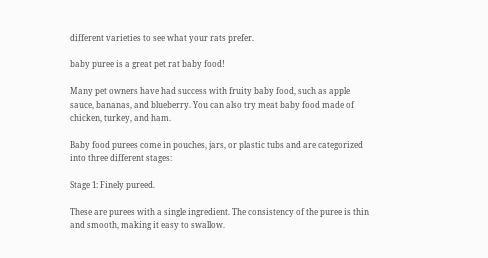different varieties to see what your rats prefer.

baby puree is a great pet rat baby food!

Many pet owners have had success with fruity baby food, such as apple sauce, bananas, and blueberry. You can also try meat baby food made of chicken, turkey, and ham.

Baby food purees come in pouches, jars, or plastic tubs and are categorized into three different stages:

Stage 1: Finely pureed.

These are purees with a single ingredient. The consistency of the puree is thin and smooth, making it easy to swallow.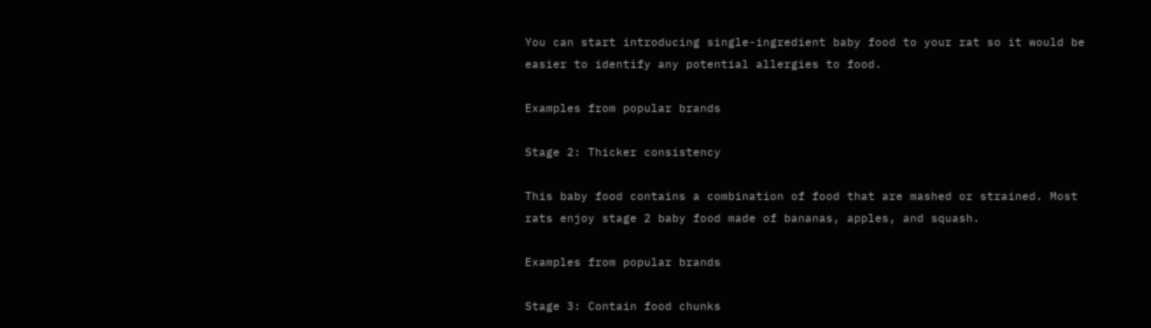You can start introducing single-ingredient baby food to your rat so it would be easier to identify any potential allergies to food.

Examples from popular brands

Stage 2: Thicker consistency

This baby food contains a combination of food that are mashed or strained. Most rats enjoy stage 2 baby food made of bananas, apples, and squash.

Examples from popular brands

Stage 3: Contain food chunks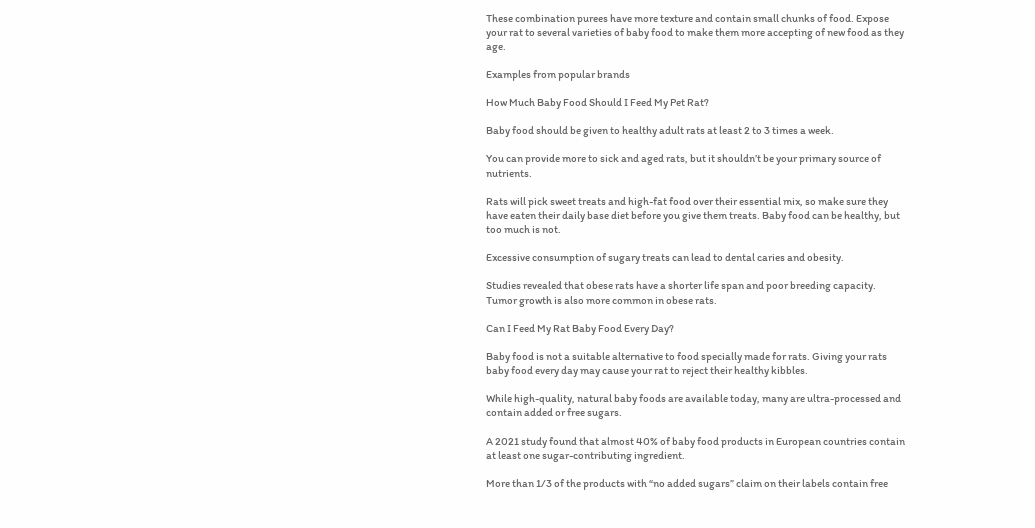These combination purees have more texture and contain small chunks of food. Expose your rat to several varieties of baby food to make them more accepting of new food as they age.

Examples from popular brands

How Much Baby Food Should I Feed My Pet Rat?

Baby food should be given to healthy adult rats at least 2 to 3 times a week.

You can provide more to sick and aged rats, but it shouldn’t be your primary source of nutrients.

Rats will pick sweet treats and high-fat food over their essential mix, so make sure they have eaten their daily base diet before you give them treats. Baby food can be healthy, but too much is not.

Excessive consumption of sugary treats can lead to dental caries and obesity.

Studies revealed that obese rats have a shorter life span and poor breeding capacity. Tumor growth is also more common in obese rats.

Can I Feed My Rat Baby Food Every Day?

Baby food is not a suitable alternative to food specially made for rats. Giving your rats baby food every day may cause your rat to reject their healthy kibbles.

While high-quality, natural baby foods are available today, many are ultra-processed and contain added or free sugars.

A 2021 study found that almost 40% of baby food products in European countries contain at least one sugar-contributing ingredient.

More than 1/3 of the products with “no added sugars” claim on their labels contain free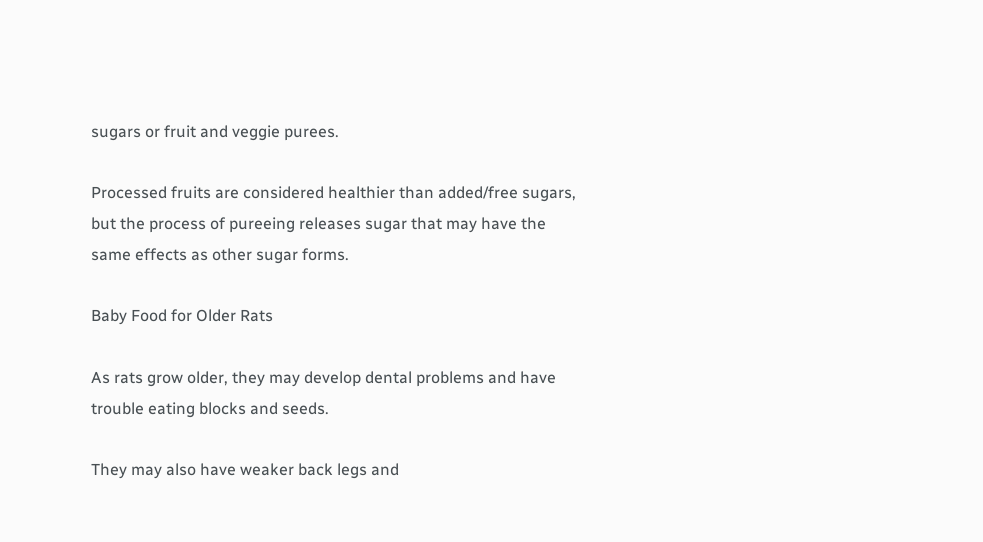sugars or fruit and veggie purees.

Processed fruits are considered healthier than added/free sugars, but the process of pureeing releases sugar that may have the same effects as other sugar forms.

Baby Food for Older Rats

As rats grow older, they may develop dental problems and have trouble eating blocks and seeds.

They may also have weaker back legs and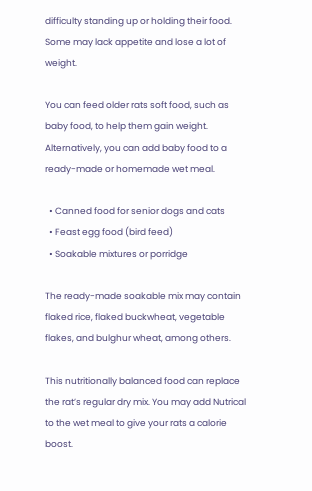difficulty standing up or holding their food. Some may lack appetite and lose a lot of weight.

You can feed older rats soft food, such as baby food, to help them gain weight. Alternatively, you can add baby food to a ready-made or homemade wet meal.

  • Canned food for senior dogs and cats
  • Feast egg food (bird feed)
  • Soakable mixtures or porridge

The ready-made soakable mix may contain flaked rice, flaked buckwheat, vegetable flakes, and bulghur wheat, among others.

This nutritionally balanced food can replace the rat’s regular dry mix. You may add Nutrical to the wet meal to give your rats a calorie boost.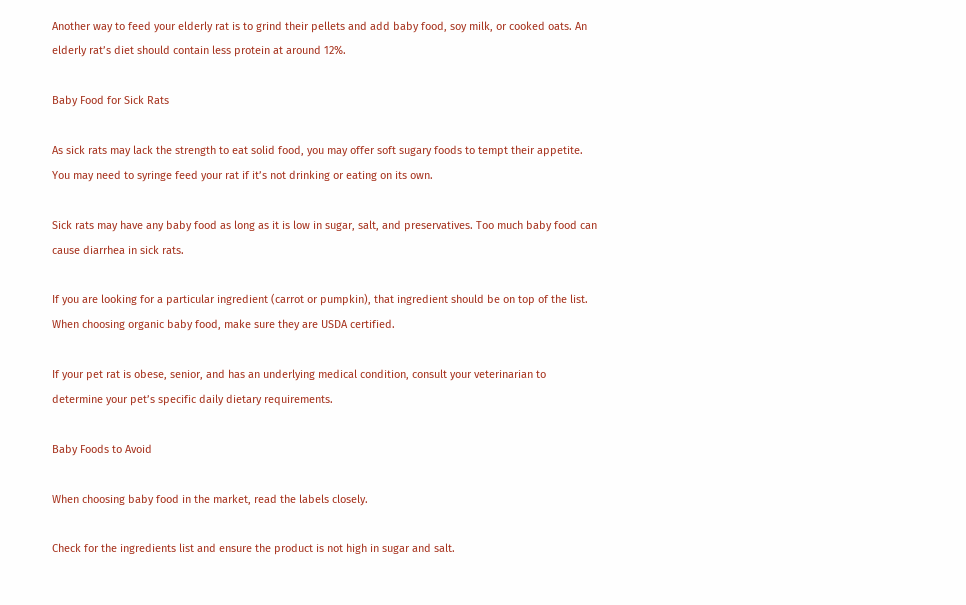Another way to feed your elderly rat is to grind their pellets and add baby food, soy milk, or cooked oats. An elderly rat’s diet should contain less protein at around 12%.

Baby Food for Sick Rats

As sick rats may lack the strength to eat solid food, you may offer soft sugary foods to tempt their appetite. You may need to syringe feed your rat if it’s not drinking or eating on its own.

Sick rats may have any baby food as long as it is low in sugar, salt, and preservatives. Too much baby food can cause diarrhea in sick rats.

If you are looking for a particular ingredient (carrot or pumpkin), that ingredient should be on top of the list. When choosing organic baby food, make sure they are USDA certified.

If your pet rat is obese, senior, and has an underlying medical condition, consult your veterinarian to determine your pet’s specific daily dietary requirements.

Baby Foods to Avoid

When choosing baby food in the market, read the labels closely.

Check for the ingredients list and ensure the product is not high in sugar and salt.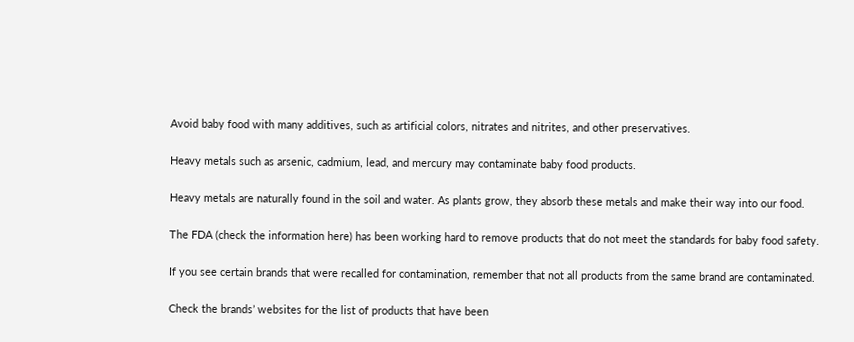Avoid baby food with many additives, such as artificial colors, nitrates and nitrites, and other preservatives.

Heavy metals such as arsenic, cadmium, lead, and mercury may contaminate baby food products.

Heavy metals are naturally found in the soil and water. As plants grow, they absorb these metals and make their way into our food.

The FDA (check the information here) has been working hard to remove products that do not meet the standards for baby food safety.

If you see certain brands that were recalled for contamination, remember that not all products from the same brand are contaminated.

Check the brands’ websites for the list of products that have been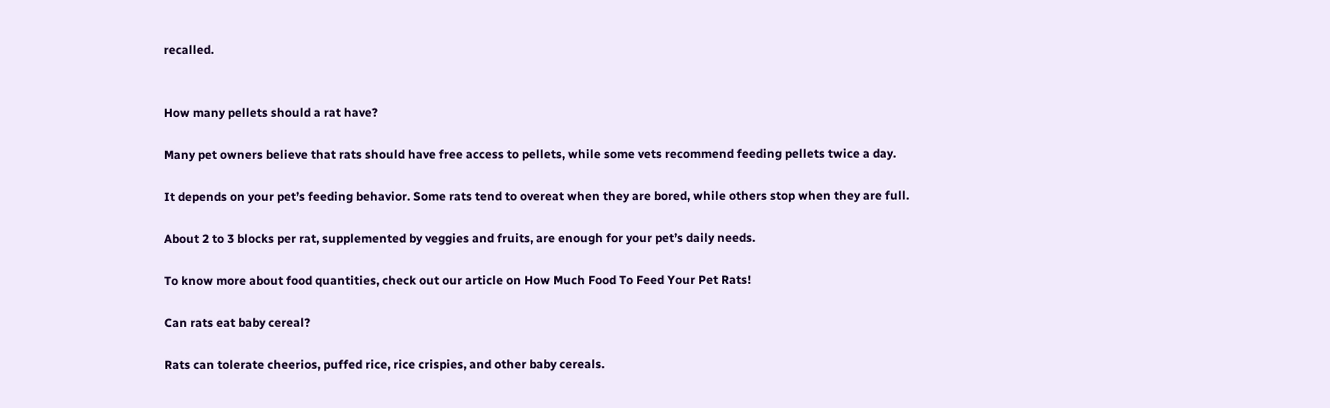recalled.


How many pellets should a rat have?

Many pet owners believe that rats should have free access to pellets, while some vets recommend feeding pellets twice a day.

It depends on your pet’s feeding behavior. Some rats tend to overeat when they are bored, while others stop when they are full.

About 2 to 3 blocks per rat, supplemented by veggies and fruits, are enough for your pet’s daily needs.

To know more about food quantities, check out our article on How Much Food To Feed Your Pet Rats!

Can rats eat baby cereal?

Rats can tolerate cheerios, puffed rice, rice crispies, and other baby cereals.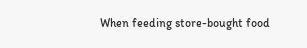When feeding store-bought food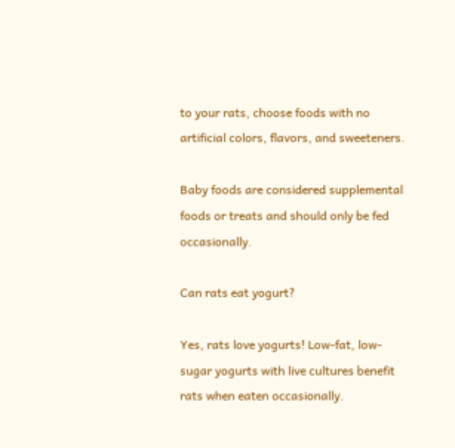to your rats, choose foods with no artificial colors, flavors, and sweeteners.

Baby foods are considered supplemental foods or treats and should only be fed occasionally.

Can rats eat yogurt?

Yes, rats love yogurts! Low-fat, low-sugar yogurts with live cultures benefit rats when eaten occasionally.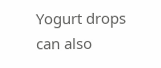Yogurt drops can also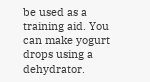be used as a training aid. You can make yogurt drops using a dehydrator.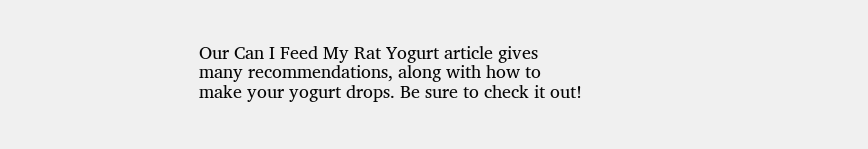Our Can I Feed My Rat Yogurt article gives many recommendations, along with how to make your yogurt drops. Be sure to check it out!